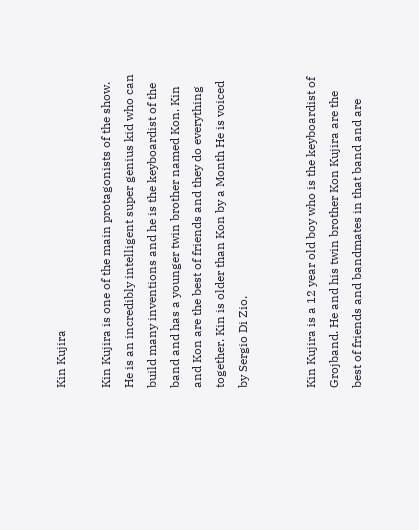Kin Kujira

Kin Kujira is one of the main protagonists of the show. He is an incredibly intelligent super genius kid who can build many inventions and he is the keyboardist of the band and has a younger twin brother named Kon. Kin and Kon are the best of friends and they do everything together. Kin is older than Kon by a Month He is voiced by Sergio Di Zio.


Kin Kujira is a 12 year old boy who is the keyboardist of Grojband. He and his twin brother Kon Kujira are the best of friends and bandmates in that band and are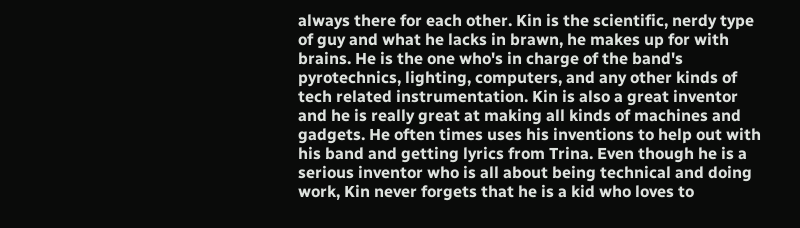always there for each other. Kin is the scientific, nerdy type of guy and what he lacks in brawn, he makes up for with brains. He is the one who's in charge of the band's pyrotechnics, lighting, computers, and any other kinds of tech related instrumentation. Kin is also a great inventor and he is really great at making all kinds of machines and gadgets. He often times uses his inventions to help out with his band and getting lyrics from Trina. Even though he is a serious inventor who is all about being technical and doing work, Kin never forgets that he is a kid who loves to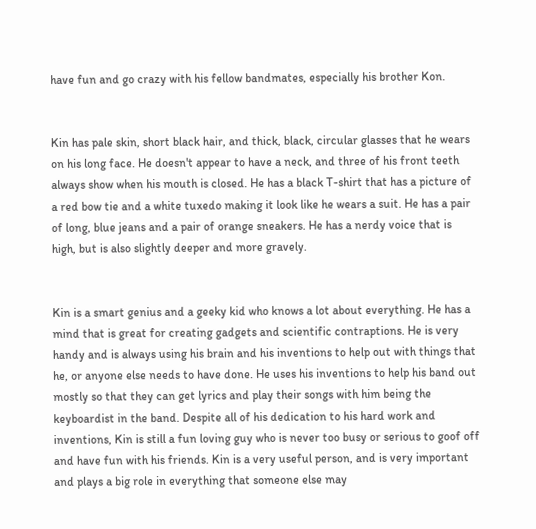have fun and go crazy with his fellow bandmates, especially his brother Kon.


Kin has pale skin, short black hair, and thick, black, circular glasses that he wears on his long face. He doesn't appear to have a neck, and three of his front teeth always show when his mouth is closed. He has a black T-shirt that has a picture of a red bow tie and a white tuxedo making it look like he wears a suit. He has a pair of long, blue jeans and a pair of orange sneakers. He has a nerdy voice that is high, but is also slightly deeper and more gravely.


Kin is a smart genius and a geeky kid who knows a lot about everything. He has a mind that is great for creating gadgets and scientific contraptions. He is very handy and is always using his brain and his inventions to help out with things that he, or anyone else needs to have done. He uses his inventions to help his band out mostly so that they can get lyrics and play their songs with him being the keyboardist in the band. Despite all of his dedication to his hard work and inventions, Kin is still a fun loving guy who is never too busy or serious to goof off and have fun with his friends. Kin is a very useful person, and is very important and plays a big role in everything that someone else may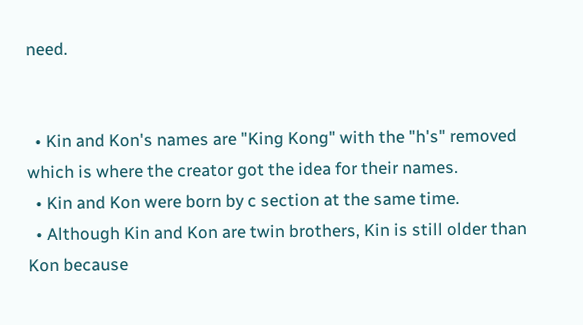need.


  • Kin and Kon's names are "King Kong" with the "h's" removed which is where the creator got the idea for their names.
  • Kin and Kon were born by c section at the same time.
  • Although Kin and Kon are twin brothers, Kin is still older than Kon because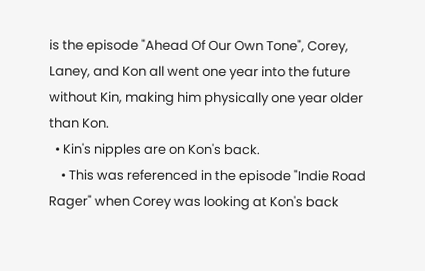is the episode "Ahead Of Our Own Tone", Corey, Laney, and Kon all went one year into the future without Kin, making him physically one year older than Kon.
  • Kin's nipples are on Kon's back.
    • This was referenced in the episode "Indie Road Rager" when Corey was looking at Kon's back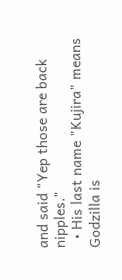and said "Yep those are back nipples."
  • His last name "Kujira" means Godzilla is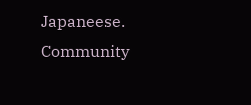Japaneese.
Community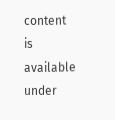content is available under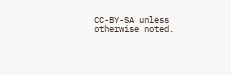CC-BY-SA unless otherwise noted.